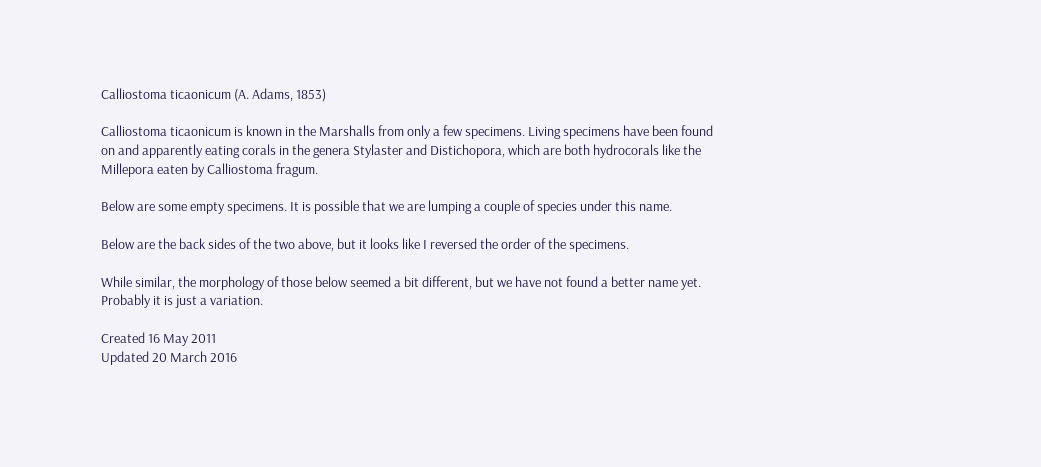Calliostoma ticaonicum (A. Adams, 1853)

Calliostoma ticaonicum is known in the Marshalls from only a few specimens. Living specimens have been found on and apparently eating corals in the genera Stylaster and Distichopora, which are both hydrocorals like the Millepora eaten by Calliostoma fragum.

Below are some empty specimens. It is possible that we are lumping a couple of species under this name.

Below are the back sides of the two above, but it looks like I reversed the order of the specimens.

While similar, the morphology of those below seemed a bit different, but we have not found a better name yet. Probably it is just a variation.

Created 16 May 2011
Updated 20 March 2016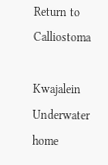Return to Calliostoma

Kwajalein Underwater home